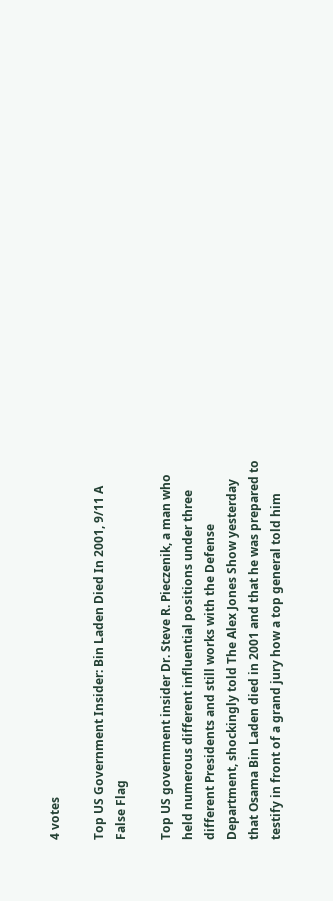4 votes

Top US Government Insider: Bin Laden Died In 2001, 9/11 A False Flag

Top US government insider Dr. Steve R. Pieczenik, a man who held numerous different influential positions under three different Presidents and still works with the Defense Department, shockingly told The Alex Jones Show yesterday that Osama Bin Laden died in 2001 and that he was prepared to testify in front of a grand jury how a top general told him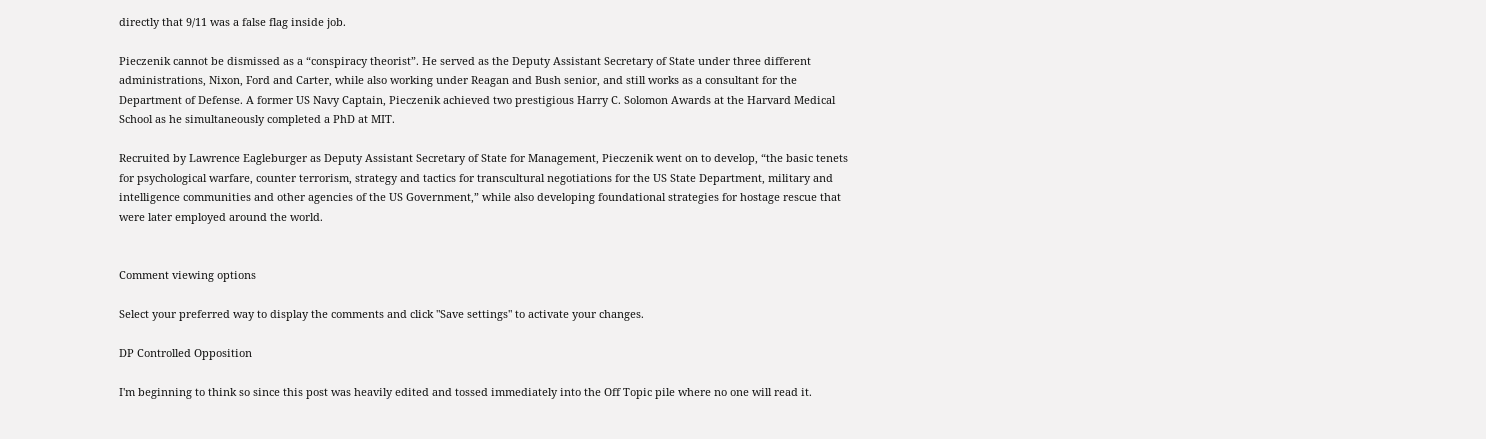directly that 9/11 was a false flag inside job.

Pieczenik cannot be dismissed as a “conspiracy theorist”. He served as the Deputy Assistant Secretary of State under three different administrations, Nixon, Ford and Carter, while also working under Reagan and Bush senior, and still works as a consultant for the Department of Defense. A former US Navy Captain, Pieczenik achieved two prestigious Harry C. Solomon Awards at the Harvard Medical School as he simultaneously completed a PhD at MIT.

Recruited by Lawrence Eagleburger as Deputy Assistant Secretary of State for Management, Pieczenik went on to develop, “the basic tenets for psychological warfare, counter terrorism, strategy and tactics for transcultural negotiations for the US State Department, military and intelligence communities and other agencies of the US Government,” while also developing foundational strategies for hostage rescue that were later employed around the world.


Comment viewing options

Select your preferred way to display the comments and click "Save settings" to activate your changes.

DP Controlled Opposition

I'm beginning to think so since this post was heavily edited and tossed immediately into the Off Topic pile where no one will read it.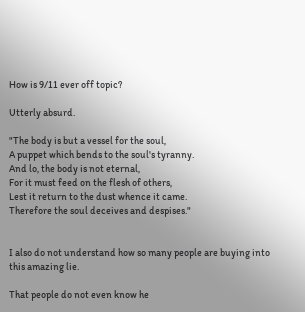How is 9/11 ever off topic?

Utterly absurd.

"The body is but a vessel for the soul,
A puppet which bends to the soul's tyranny.
And lo, the body is not eternal,
For it must feed on the flesh of others,
Lest it return to the dust whence it came.
Therefore the soul deceives and despises."


I also do not understand how so many people are buying into this amazing lie.

That people do not even know he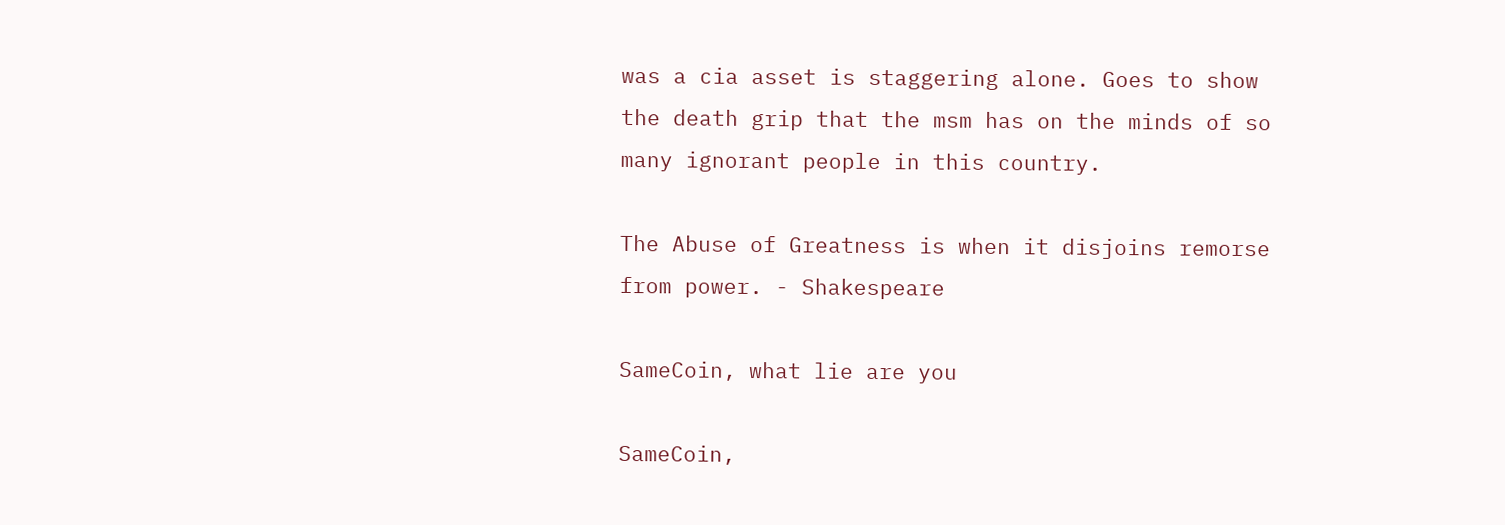was a cia asset is staggering alone. Goes to show the death grip that the msm has on the minds of so many ignorant people in this country.

The Abuse of Greatness is when it disjoins remorse from power. - Shakespeare

SameCoin, what lie are you

SameCoin,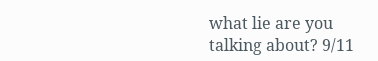what lie are you talking about? 9/11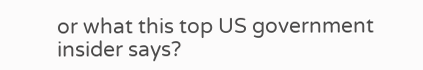or what this top US government insider says?